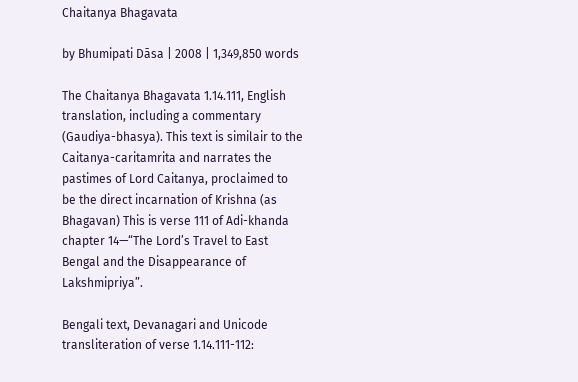Chaitanya Bhagavata

by Bhumipati Dāsa | 2008 | 1,349,850 words

The Chaitanya Bhagavata 1.14.111, English translation, including a commentary (Gaudiya-bhasya). This text is similair to the Caitanya-caritamrita and narrates the pastimes of Lord Caitanya, proclaimed to be the direct incarnation of Krishna (as Bhagavan) This is verse 111 of Adi-khanda chapter 14—“The Lord’s Travel to East Bengal and the Disappearance of Lakshmipriya”.

Bengali text, Devanagari and Unicode transliteration of verse 1.14.111-112: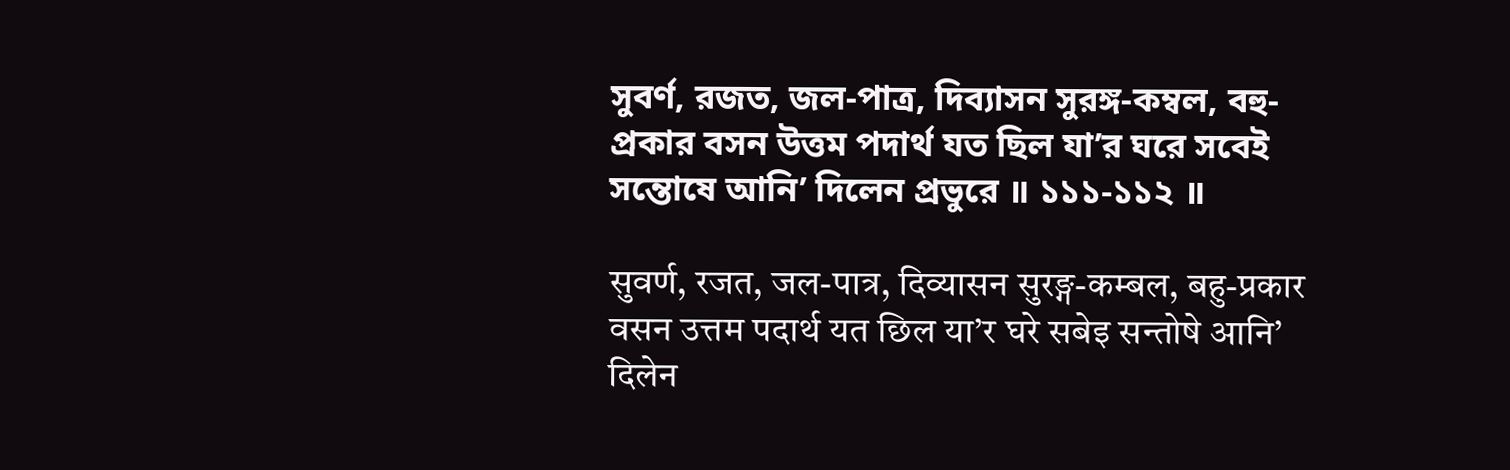সুবর্ণ, রজত, জল-পাত্র, দিব্যাসন সুরঙ্গ-কম্বল, বহু-প্রকার বসন উত্তম পদার্থ যত ছিল যা’র ঘরে সবেই সন্তোষে আনি’ দিলেন প্রভুরে ॥ ১১১-১১২ ॥

सुवर्ण, रजत, जल-पात्र, दिव्यासन सुरङ्ग-कम्बल, बहु-प्रकार वसन उत्तम पदार्थ यत छिल या’र घरे सबेइ सन्तोषे आनि’ दिलेन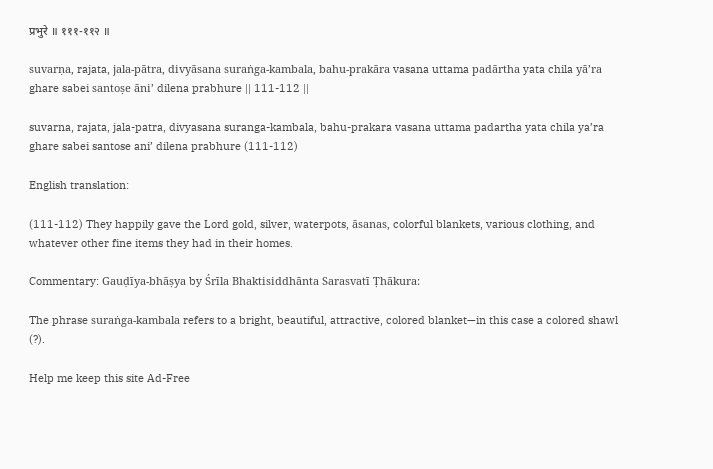प्रभुरे ॥ १११-११२ ॥

suvarṇa, rajata, jala-pātra, divyāsana suraṅga-kambala, bahu-prakāra vasana uttama padārtha yata chila yā’ra ghare sabei santoṣe āni’ dilena prabhure || 111-112 ||

suvarna, rajata, jala-patra, divyasana suranga-kambala, bahu-prakara vasana uttama padartha yata chila ya’ra ghare sabei santose ani’ dilena prabhure (111-112)

English translation:

(111-112) They happily gave the Lord gold, silver, waterpots, āsanas, colorful blankets, various clothing, and whatever other fine items they had in their homes.

Commentary: Gauḍīya-bhāṣya by Śrīla Bhaktisiddhānta Sarasvatī Ṭhākura:

The phrase suraṅga-kambala refers to a bright, beautiful, attractive, colored blanket—in this case a colored shawl (?).

Help me keep this site Ad-Free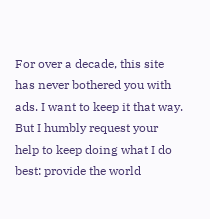For over a decade, this site has never bothered you with ads. I want to keep it that way. But I humbly request your help to keep doing what I do best: provide the world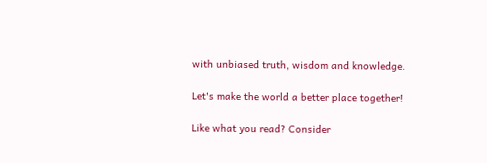with unbiased truth, wisdom and knowledge.

Let's make the world a better place together!

Like what you read? Consider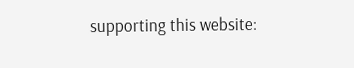supporting this website: